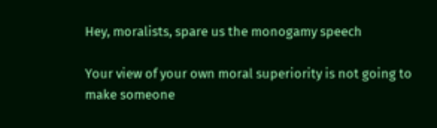Hey, moralists, spare us the monogamy speech

Your view of your own moral superiority is not going to make someone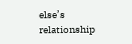else’s relationship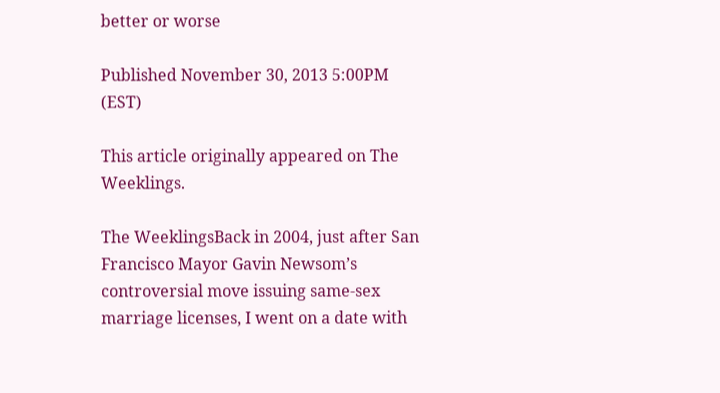better or worse

Published November 30, 2013 5:00PM (EST)

This article originally appeared on The Weeklings.

The WeeklingsBack in 2004, just after San Francisco Mayor Gavin Newsom’s controversial move issuing same-sex marriage licenses, I went on a date with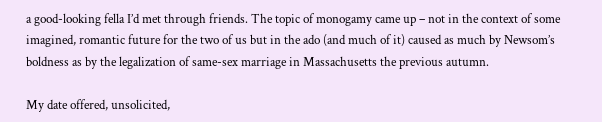a good-looking fella I’d met through friends. The topic of monogamy came up – not in the context of some imagined, romantic future for the two of us but in the ado (and much of it) caused as much by Newsom’s boldness as by the legalization of same-sex marriage in Massachusetts the previous autumn.

My date offered, unsolicited,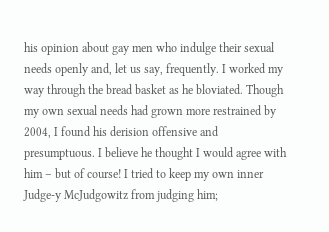his opinion about gay men who indulge their sexual needs openly and, let us say, frequently. I worked my way through the bread basket as he bloviated. Though my own sexual needs had grown more restrained by 2004, I found his derision offensive and presumptuous. I believe he thought I would agree with him – but of course! I tried to keep my own inner Judge-y McJudgowitz from judging him;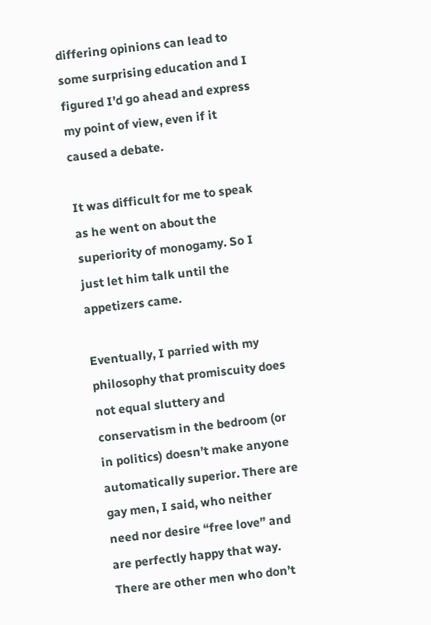differing opinions can lead to some surprising education and I figured I’d go ahead and express my point of view, even if it caused a debate.

It was difficult for me to speak as he went on about the superiority of monogamy. So I just let him talk until the appetizers came.

Eventually, I parried with my philosophy that promiscuity does not equal sluttery and conservatism in the bedroom (or in politics) doesn’t make anyone automatically superior. There are gay men, I said, who neither need nor desire “free love” and are perfectly happy that way. There are other men who don’t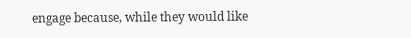engage because, while they would like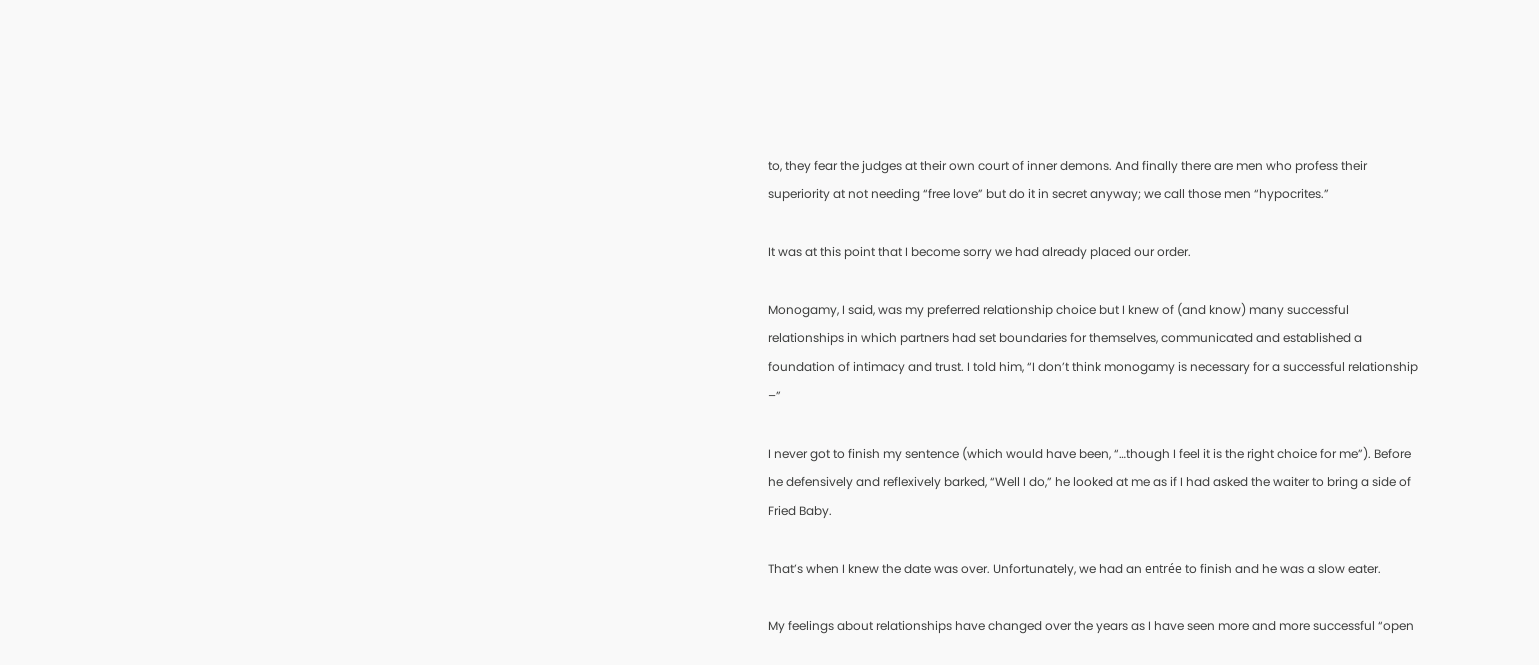to, they fear the judges at their own court of inner demons. And finally there are men who profess their superiority at not needing “free love” but do it in secret anyway; we call those men “hypocrites.”

It was at this point that I become sorry we had already placed our order.

Monogamy, I said, was my preferred relationship choice but I knew of (and know) many successful relationships in which partners had set boundaries for themselves, communicated and established a foundation of intimacy and trust. I told him, “I don’t think monogamy is necessary for a successful relationship –”

I never got to finish my sentence (which would have been, “…though I feel it is the right choice for me”). Before he defensively and reflexively barked, “Well I do,” he looked at me as if I had asked the waiter to bring a side of Fried Baby.

That’s when I knew the date was over. Unfortunately, we had an entrée to finish and he was a slow eater.

My feelings about relationships have changed over the years as I have seen more and more successful “open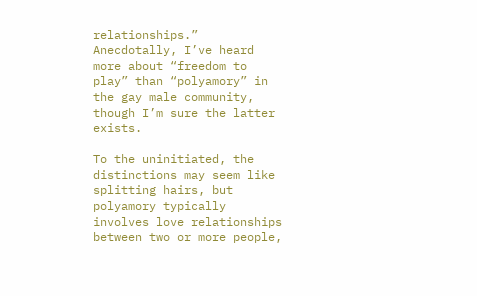relationships.” Anecdotally, I’ve heard more about “freedom to play” than “polyamory” in the gay male community, though I’m sure the latter exists.

To the uninitiated, the distinctions may seem like splitting hairs, but polyamory typically involves love relationships between two or more people,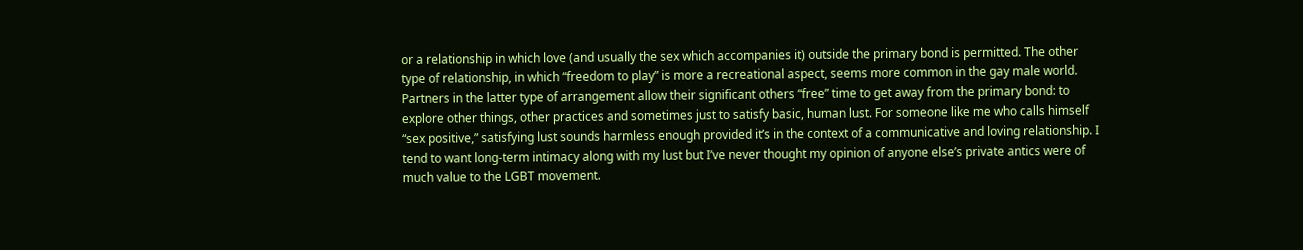or a relationship in which love (and usually the sex which accompanies it) outside the primary bond is permitted. The other type of relationship, in which “freedom to play” is more a recreational aspect, seems more common in the gay male world. Partners in the latter type of arrangement allow their significant others “free” time to get away from the primary bond: to explore other things, other practices and sometimes just to satisfy basic, human lust. For someone like me who calls himself “sex positive,” satisfying lust sounds harmless enough provided it’s in the context of a communicative and loving relationship. I tend to want long-term intimacy along with my lust but I’ve never thought my opinion of anyone else’s private antics were of much value to the LGBT movement.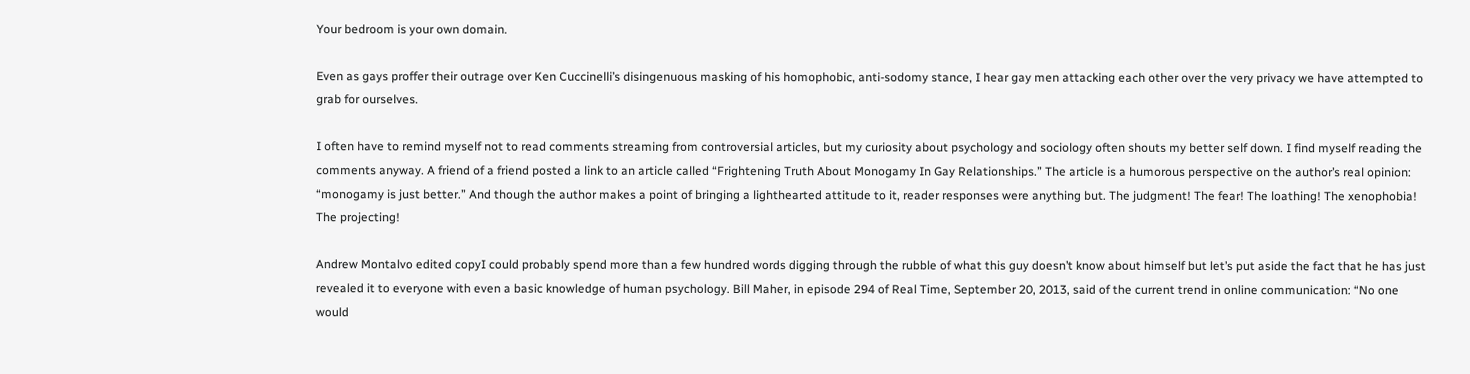Your bedroom is your own domain.

Even as gays proffer their outrage over Ken Cuccinelli’s disingenuous masking of his homophobic, anti-sodomy stance, I hear gay men attacking each other over the very privacy we have attempted to grab for ourselves.

I often have to remind myself not to read comments streaming from controversial articles, but my curiosity about psychology and sociology often shouts my better self down. I find myself reading the comments anyway. A friend of a friend posted a link to an article called “Frightening Truth About Monogamy In Gay Relationships.” The article is a humorous perspective on the author’s real opinion: “monogamy is just better.” And though the author makes a point of bringing a lighthearted attitude to it, reader responses were anything but. The judgment! The fear! The loathing! The xenophobia! The projecting!

Andrew Montalvo edited copyI could probably spend more than a few hundred words digging through the rubble of what this guy doesn’t know about himself but let’s put aside the fact that he has just revealed it to everyone with even a basic knowledge of human psychology. Bill Maher, in episode 294 of Real Time, September 20, 2013, said of the current trend in online communication: “No one would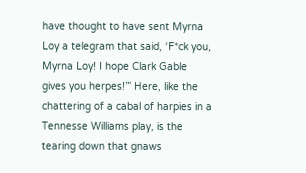have thought to have sent Myrna Loy a telegram that said, ‘F*ck you, Myrna Loy! I hope Clark Gable gives you herpes!’” Here, like the chattering of a cabal of harpies in a Tennesse Williams play, is the tearing down that gnaws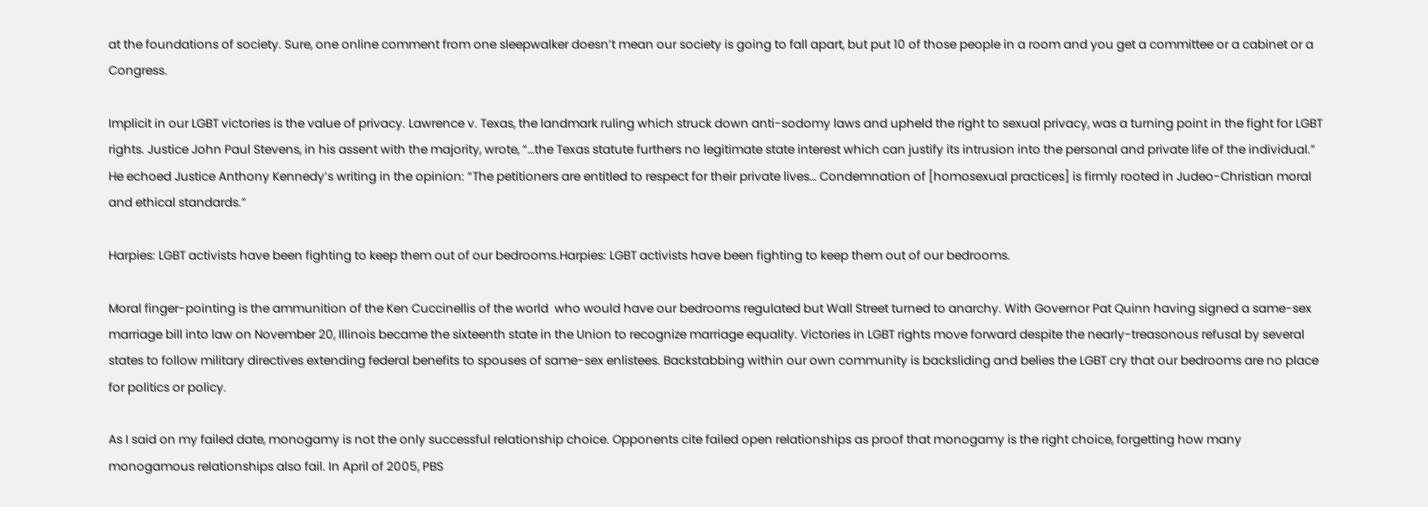at the foundations of society. Sure, one online comment from one sleepwalker doesn’t mean our society is going to fall apart, but put 10 of those people in a room and you get a committee or a cabinet or a Congress.

Implicit in our LGBT victories is the value of privacy. Lawrence v. Texas, the landmark ruling which struck down anti-sodomy laws and upheld the right to sexual privacy, was a turning point in the fight for LGBT rights. Justice John Paul Stevens, in his assent with the majority, wrote, “…the Texas statute furthers no legitimate state interest which can justify its intrusion into the personal and private life of the individual.” He echoed Justice Anthony Kennedy’s writing in the opinion: “The petitioners are entitled to respect for their private lives… Condemnation of [homosexual practices] is firmly rooted in Judeo-Christian moral and ethical standards.”

Harpies: LGBT activists have been fighting to keep them out of our bedrooms.Harpies: LGBT activists have been fighting to keep them out of our bedrooms.

Moral finger-pointing is the ammunition of the Ken Cuccinellis of the world  who would have our bedrooms regulated but Wall Street turned to anarchy. With Governor Pat Quinn having signed a same-sex marriage bill into law on November 20, Illinois became the sixteenth state in the Union to recognize marriage equality. Victories in LGBT rights move forward despite the nearly-treasonous refusal by several states to follow military directives extending federal benefits to spouses of same-sex enlistees. Backstabbing within our own community is backsliding and belies the LGBT cry that our bedrooms are no place for politics or policy.

As I said on my failed date, monogamy is not the only successful relationship choice. Opponents cite failed open relationships as proof that monogamy is the right choice, forgetting how many monogamous relationships also fail. In April of 2005, PBS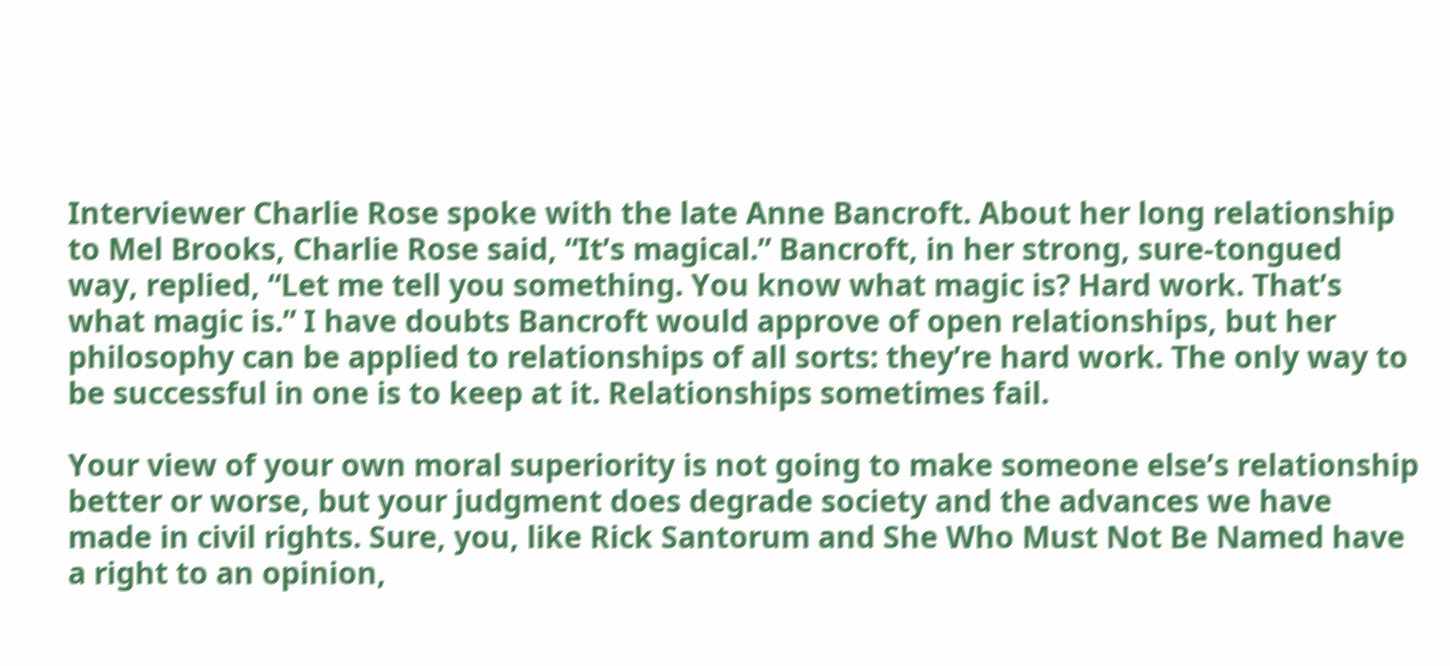Interviewer Charlie Rose spoke with the late Anne Bancroft. About her long relationship to Mel Brooks, Charlie Rose said, “It’s magical.” Bancroft, in her strong, sure-tongued way, replied, “Let me tell you something. You know what magic is? Hard work. That’s what magic is.” I have doubts Bancroft would approve of open relationships, but her philosophy can be applied to relationships of all sorts: they’re hard work. The only way to be successful in one is to keep at it. Relationships sometimes fail.

Your view of your own moral superiority is not going to make someone else’s relationship better or worse, but your judgment does degrade society and the advances we have made in civil rights. Sure, you, like Rick Santorum and She Who Must Not Be Named have a right to an opinion,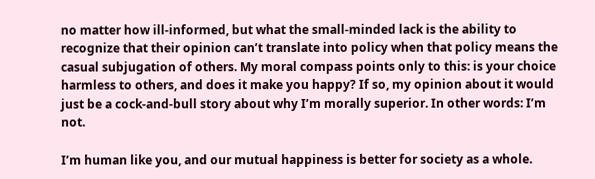no matter how ill-informed, but what the small-minded lack is the ability to recognize that their opinion can’t translate into policy when that policy means the casual subjugation of others. My moral compass points only to this: is your choice harmless to others, and does it make you happy? If so, my opinion about it would just be a cock-and-bull story about why I’m morally superior. In other words: I’m not.

I’m human like you, and our mutual happiness is better for society as a whole.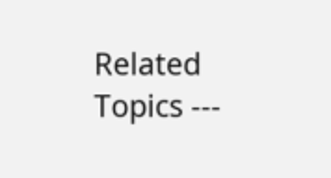Related Topics ---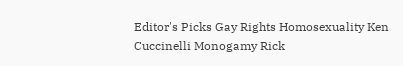Editor's Picks Gay Rights Homosexuality Ken Cuccinelli Monogamy Rick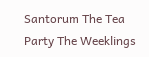Santorum The Tea Party The Weeklings